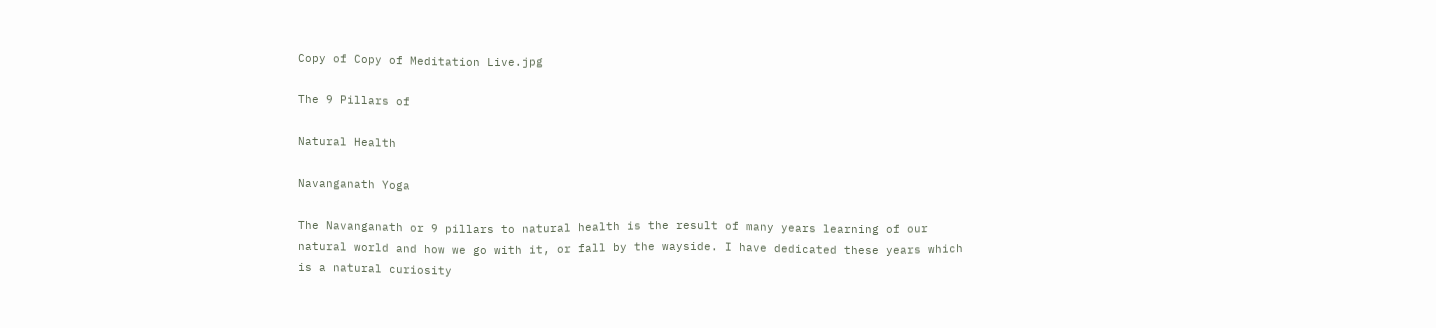Copy of Copy of Meditation Live.jpg

The 9 Pillars of

Natural Health

Navanganath Yoga

The Navanganath or 9 pillars to natural health is the result of many years learning of our natural world and how we go with it, or fall by the wayside. I have dedicated these years which is a natural curiosity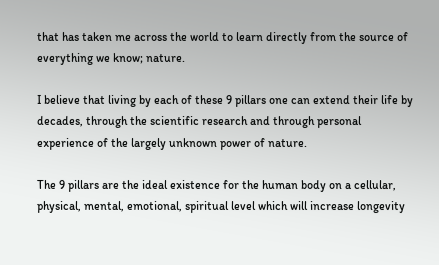that has taken me across the world to learn directly from the source of everything we know; nature.

I believe that living by each of these 9 pillars one can extend their life by decades, through the scientific research and through personal experience of the largely unknown power of nature.

The 9 pillars are the ideal existence for the human body on a cellular, physical, mental, emotional, spiritual level which will increase longevity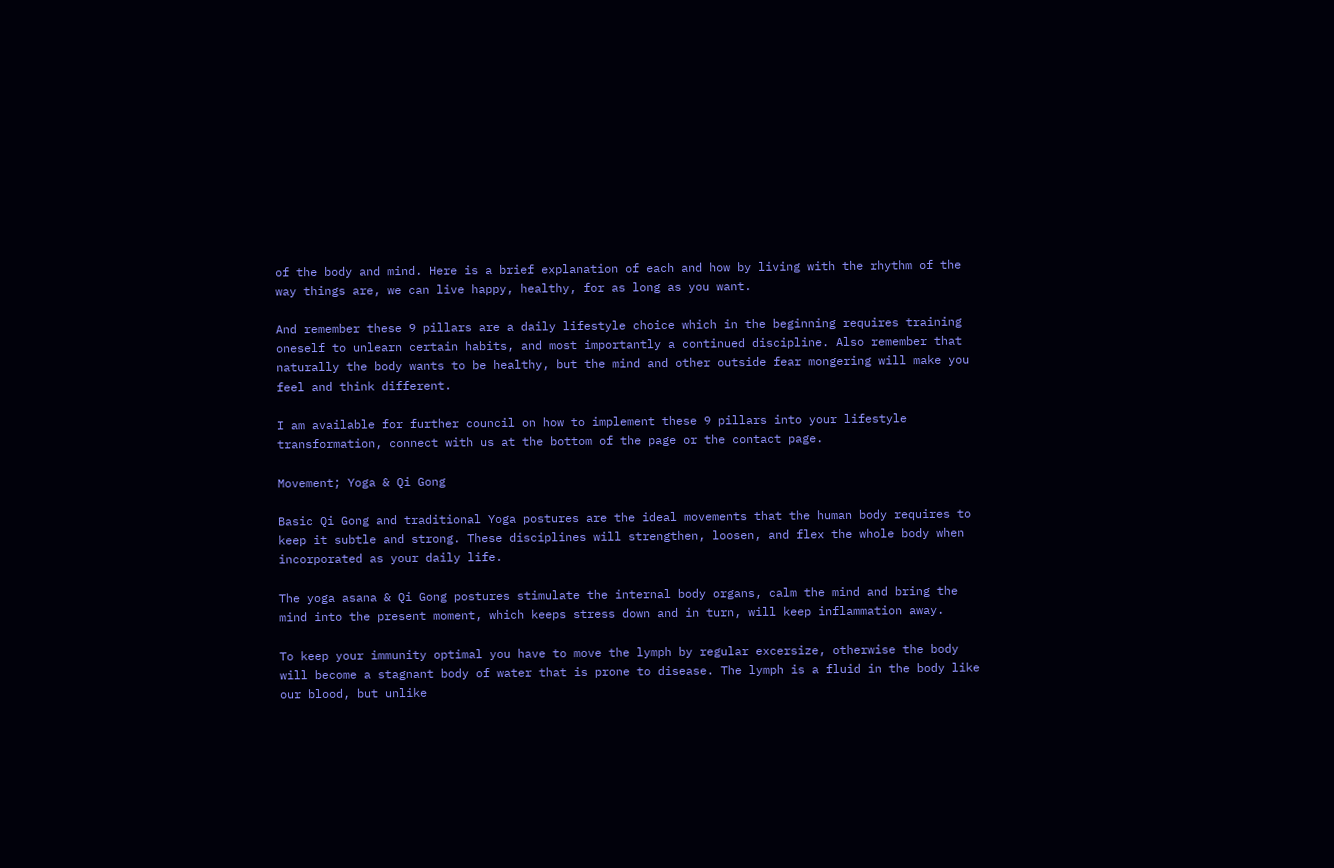of the body and mind. Here is a brief explanation of each and how by living with the rhythm of the way things are, we can live happy, healthy, for as long as you want.

And remember these 9 pillars are a daily lifestyle choice which in the beginning requires training oneself to unlearn certain habits, and most importantly a continued discipline. Also remember that naturally the body wants to be healthy, but the mind and other outside fear mongering will make you feel and think different.

I am available for further council on how to implement these 9 pillars into your lifestyle transformation, connect with us at the bottom of the page or the contact page.

Movement; Yoga & Qi Gong

Basic Qi Gong and traditional Yoga postures are the ideal movements that the human body requires to keep it subtle and strong. These disciplines will strengthen, loosen, and flex the whole body when incorporated as your daily life.

The yoga asana & Qi Gong postures stimulate the internal body organs, calm the mind and bring the mind into the present moment, which keeps stress down and in turn, will keep inflammation away.

To keep your immunity optimal you have to move the lymph by regular excersize, otherwise the body will become a stagnant body of water that is prone to disease. The lymph is a fluid in the body like our blood, but unlike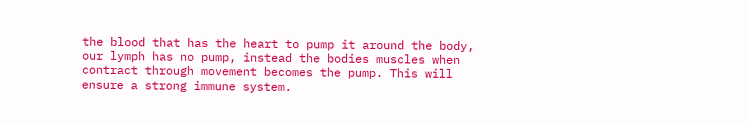the blood that has the heart to pump it around the body, our lymph has no pump, instead the bodies muscles when contract through movement becomes the pump. This will ensure a strong immune system.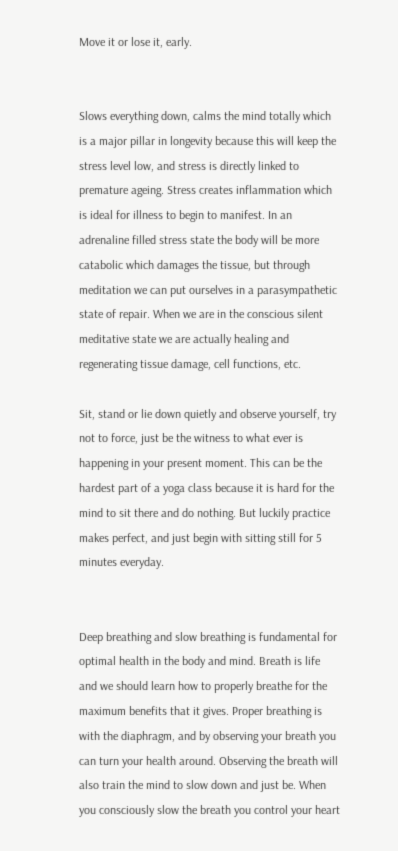Move it or lose it, early.


Slows everything down, calms the mind totally which is a major pillar in longevity because this will keep the stress level low, and stress is directly linked to premature ageing. Stress creates inflammation which is ideal for illness to begin to manifest. In an adrenaline filled stress state the body will be more catabolic which damages the tissue, but through meditation we can put ourselves in a parasympathetic state of repair. When we are in the conscious silent meditative state we are actually healing and regenerating tissue damage, cell functions, etc.

Sit, stand or lie down quietly and observe yourself, try not to force, just be the witness to what ever is happening in your present moment. This can be the hardest part of a yoga class because it is hard for the mind to sit there and do nothing. But luckily practice makes perfect, and just begin with sitting still for 5 minutes everyday.


Deep breathing and slow breathing is fundamental for optimal health in the body and mind. Breath is life and we should learn how to properly breathe for the maximum benefits that it gives. Proper breathing is with the diaphragm, and by observing your breath you can turn your health around. Observing the breath will also train the mind to slow down and just be. When you consciously slow the breath you control your heart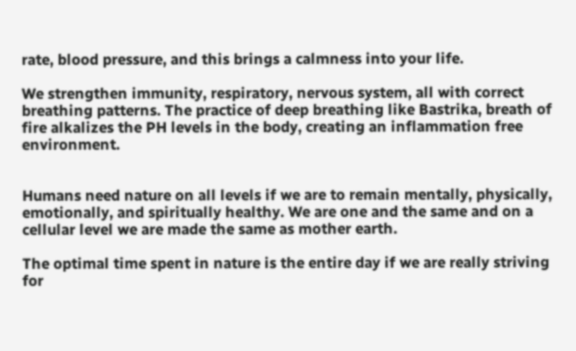rate, blood pressure, and this brings a calmness into your life.

We strengthen immunity, respiratory, nervous system, all with correct breathing patterns. The practice of deep breathing like Bastrika, breath of fire alkalizes the PH levels in the body, creating an inflammation free environment.


Humans need nature on all levels if we are to remain mentally, physically, emotionally, and spiritually healthy. We are one and the same and on a cellular level we are made the same as mother earth.

The optimal time spent in nature is the entire day if we are really striving for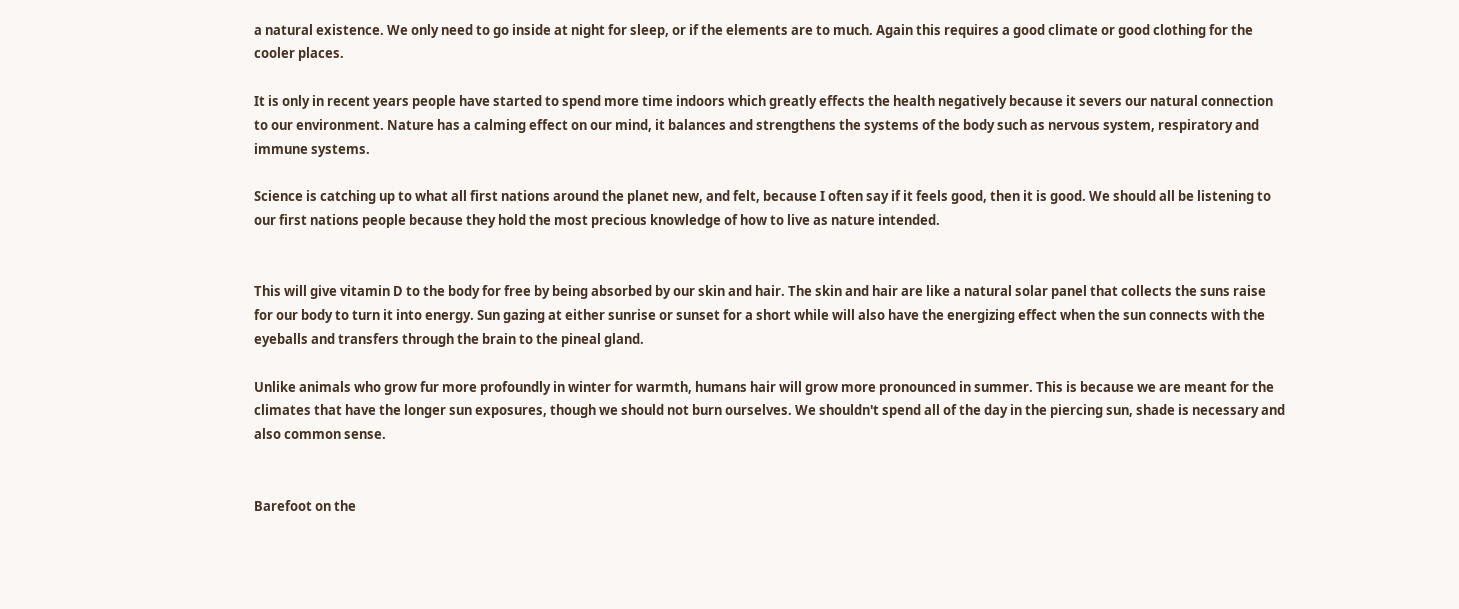a natural existence. We only need to go inside at night for sleep, or if the elements are to much. Again this requires a good climate or good clothing for the cooler places.

It is only in recent years people have started to spend more time indoors which greatly effects the health negatively because it severs our natural connection to our environment. Nature has a calming effect on our mind, it balances and strengthens the systems of the body such as nervous system, respiratory and immune systems.

Science is catching up to what all first nations around the planet new, and felt, because I often say if it feels good, then it is good. We should all be listening to our first nations people because they hold the most precious knowledge of how to live as nature intended.


This will give vitamin D to the body for free by being absorbed by our skin and hair. The skin and hair are like a natural solar panel that collects the suns raise for our body to turn it into energy. Sun gazing at either sunrise or sunset for a short while will also have the energizing effect when the sun connects with the eyeballs and transfers through the brain to the pineal gland.

Unlike animals who grow fur more profoundly in winter for warmth, humans hair will grow more pronounced in summer. This is because we are meant for the climates that have the longer sun exposures, though we should not burn ourselves. We shouldn't spend all of the day in the piercing sun, shade is necessary and also common sense.


Barefoot on the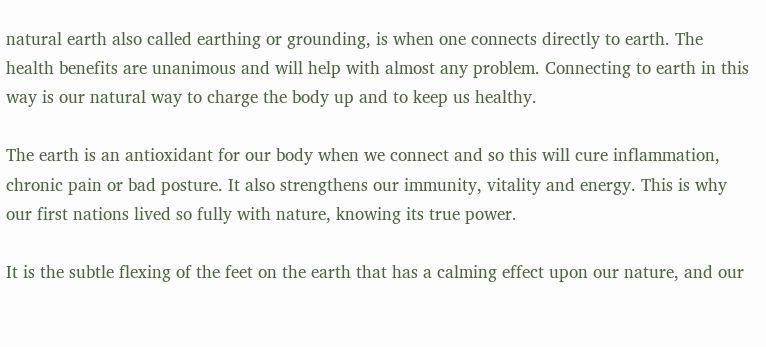natural earth also called earthing or grounding, is when one connects directly to earth. The health benefits are unanimous and will help with almost any problem. Connecting to earth in this way is our natural way to charge the body up and to keep us healthy.

The earth is an antioxidant for our body when we connect and so this will cure inflammation, chronic pain or bad posture. It also strengthens our immunity, vitality and energy. This is why our first nations lived so fully with nature, knowing its true power.

It is the subtle flexing of the feet on the earth that has a calming effect upon our nature, and our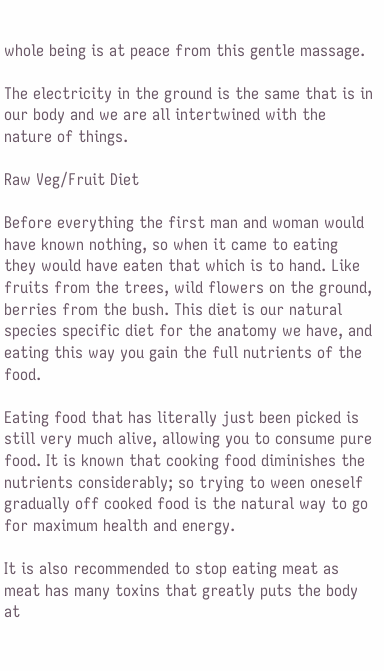whole being is at peace from this gentle massage.

The electricity in the ground is the same that is in our body and we are all intertwined with the nature of things.

Raw Veg/Fruit Diet

Before everything the first man and woman would have known nothing, so when it came to eating they would have eaten that which is to hand. Like fruits from the trees, wild flowers on the ground, berries from the bush. This diet is our natural species specific diet for the anatomy we have, and eating this way you gain the full nutrients of the food.

Eating food that has literally just been picked is still very much alive, allowing you to consume pure food. It is known that cooking food diminishes the nutrients considerably; so trying to ween oneself gradually off cooked food is the natural way to go for maximum health and energy.

It is also recommended to stop eating meat as meat has many toxins that greatly puts the body at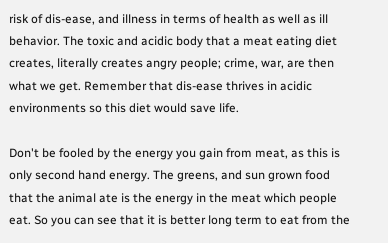risk of dis-ease, and illness in terms of health as well as ill behavior. The toxic and acidic body that a meat eating diet creates, literally creates angry people; crime, war, are then what we get. Remember that dis-ease thrives in acidic environments so this diet would save life.

Don't be fooled by the energy you gain from meat, as this is only second hand energy. The greens, and sun grown food that the animal ate is the energy in the meat which people eat. So you can see that it is better long term to eat from the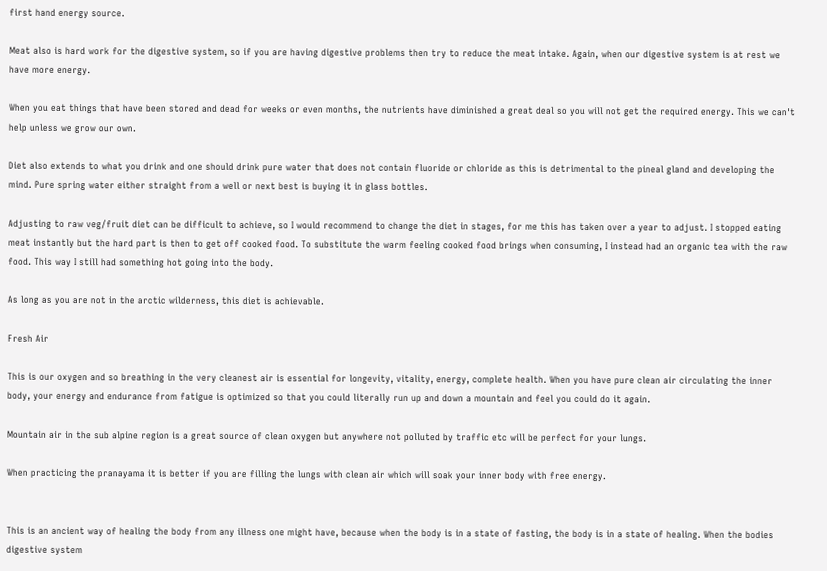first hand energy source.

Meat also is hard work for the digestive system, so if you are having digestive problems then try to reduce the meat intake. Again, when our digestive system is at rest we have more energy.

When you eat things that have been stored and dead for weeks or even months, the nutrients have diminished a great deal so you will not get the required energy. This we can't help unless we grow our own.

Diet also extends to what you drink and one should drink pure water that does not contain fluoride or chloride as this is detrimental to the pineal gland and developing the mind. Pure spring water either straight from a well or next best is buying it in glass bottles.

Adjusting to raw veg/fruit diet can be difficult to achieve, so I would recommend to change the diet in stages, for me this has taken over a year to adjust. I stopped eating meat instantly but the hard part is then to get off cooked food. To substitute the warm feeling cooked food brings when consuming, I instead had an organic tea with the raw food. This way I still had something hot going into the body.

As long as you are not in the arctic wilderness, this diet is achievable.

Fresh Air

This is our oxygen and so breathing in the very cleanest air is essential for longevity, vitality, energy, complete health. When you have pure clean air circulating the inner body, your energy and endurance from fatigue is optimized so that you could literally run up and down a mountain and feel you could do it again.

Mountain air in the sub alpine region is a great source of clean oxygen but anywhere not polluted by traffic etc will be perfect for your lungs.

When practicing the pranayama it is better if you are filling the lungs with clean air which will soak your inner body with free energy.


This is an ancient way of healing the body from any illness one might have, because when the body is in a state of fasting, the body is in a state of healing. When the bodies digestive system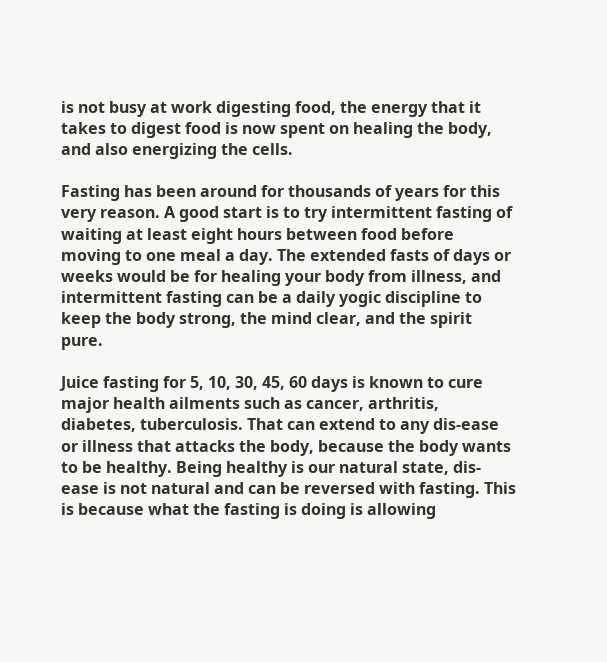is not busy at work digesting food, the energy that it takes to digest food is now spent on healing the body, and also energizing the cells.

Fasting has been around for thousands of years for this very reason. A good start is to try intermittent fasting of waiting at least eight hours between food before moving to one meal a day. The extended fasts of days or weeks would be for healing your body from illness, and intermittent fasting can be a daily yogic discipline to keep the body strong, the mind clear, and the spirit pure.

Juice fasting for 5, 10, 30, 45, 60 days is known to cure major health ailments such as cancer, arthritis, diabetes, tuberculosis. That can extend to any dis-ease or illness that attacks the body, because the body wants to be healthy. Being healthy is our natural state, dis-ease is not natural and can be reversed with fasting. This is because what the fasting is doing is allowing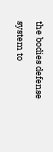the bodies defense system to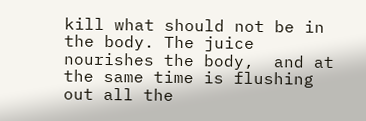kill what should not be in the body. The juice nourishes the body,  and at the same time is flushing out all the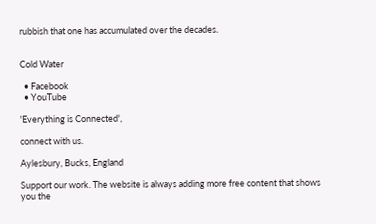rubbish that one has accumulated over the decades.


Cold Water

  • Facebook
  • YouTube

'Everything is Connected',

connect with us.

Aylesbury, Bucks, England

Support our work. The website is always adding more free content that shows you the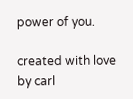power of you.

created with love by carl